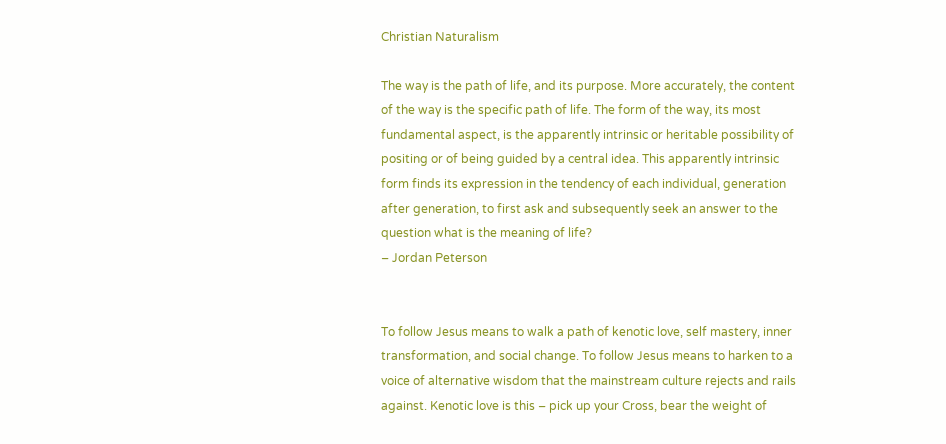Christian Naturalism

The way is the path of life, and its purpose. More accurately, the content of the way is the specific path of life. The form of the way, its most fundamental aspect, is the apparently intrinsic or heritable possibility of positing or of being guided by a central idea. This apparently intrinsic form finds its expression in the tendency of each individual, generation after generation, to first ask and subsequently seek an answer to the question what is the meaning of life?
– Jordan Peterson


To follow Jesus means to walk a path of kenotic love, self mastery, inner transformation, and social change. To follow Jesus means to harken to a voice of alternative wisdom that the mainstream culture rejects and rails against. Kenotic love is this – pick up your Cross, bear the weight of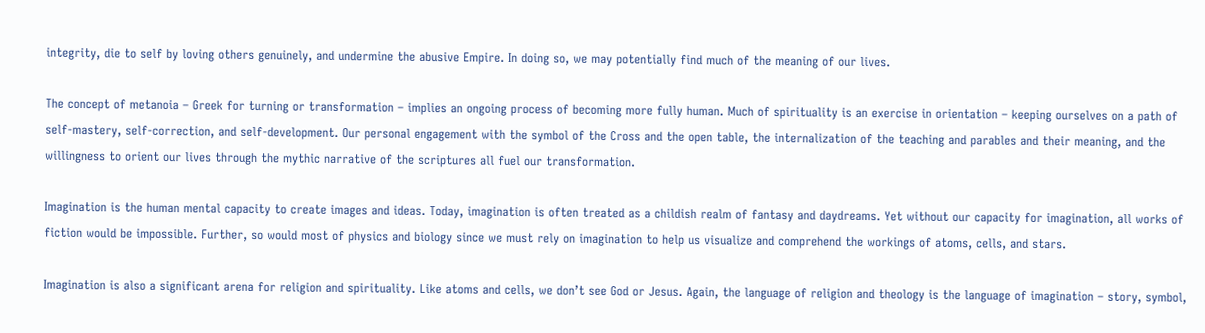integrity, die to self by loving others genuinely, and undermine the abusive Empire. In doing so, we may potentially find much of the meaning of our lives.

The concept of metanoia – Greek for turning or transformation – implies an ongoing process of becoming more fully human. Much of spirituality is an exercise in orientation – keeping ourselves on a path of self-mastery, self-correction, and self-development. Our personal engagement with the symbol of the Cross and the open table, the internalization of the teaching and parables and their meaning, and the willingness to orient our lives through the mythic narrative of the scriptures all fuel our transformation.

Imagination is the human mental capacity to create images and ideas. Today, imagination is often treated as a childish realm of fantasy and daydreams. Yet without our capacity for imagination, all works of fiction would be impossible. Further, so would most of physics and biology since we must rely on imagination to help us visualize and comprehend the workings of atoms, cells, and stars.

Imagination is also a significant arena for religion and spirituality. Like atoms and cells, we don’t see God or Jesus. Again, the language of religion and theology is the language of imagination – story, symbol,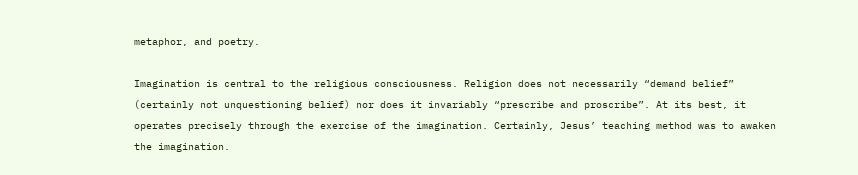metaphor, and poetry.

Imagination is central to the religious consciousness. Religion does not necessarily “demand belief” (certainly not unquestioning belief) nor does it invariably “prescribe and proscribe”. At its best, it operates precisely through the exercise of the imagination. Certainly, Jesus’ teaching method was to awaken the imagination.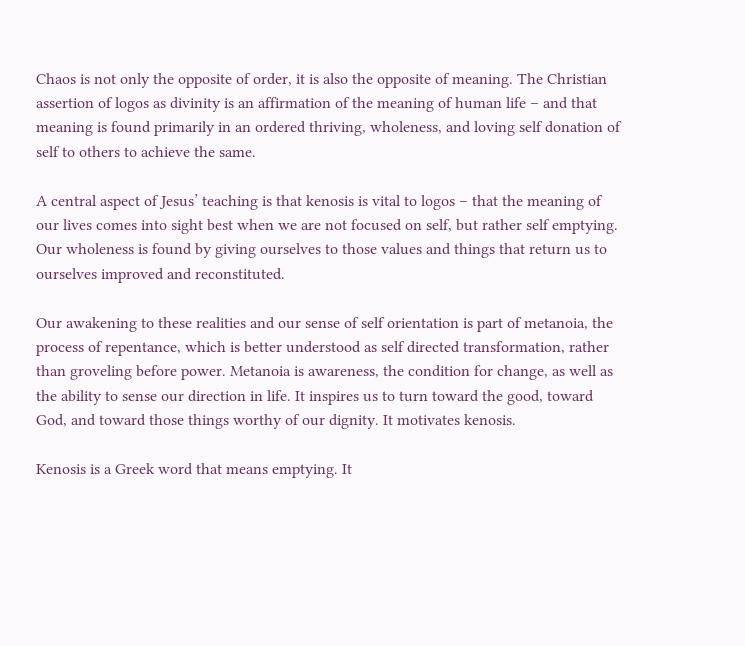Chaos is not only the opposite of order, it is also the opposite of meaning. The Christian assertion of logos as divinity is an affirmation of the meaning of human life – and that meaning is found primarily in an ordered thriving, wholeness, and loving self donation of self to others to achieve the same.

A central aspect of Jesus’ teaching is that kenosis is vital to logos – that the meaning of our lives comes into sight best when we are not focused on self, but rather self emptying. Our wholeness is found by giving ourselves to those values and things that return us to ourselves improved and reconstituted.

Our awakening to these realities and our sense of self orientation is part of metanoia, the process of repentance, which is better understood as self directed transformation, rather than groveling before power. Metanoia is awareness, the condition for change, as well as the ability to sense our direction in life. It inspires us to turn toward the good, toward God, and toward those things worthy of our dignity. It motivates kenosis.

Kenosis is a Greek word that means emptying. It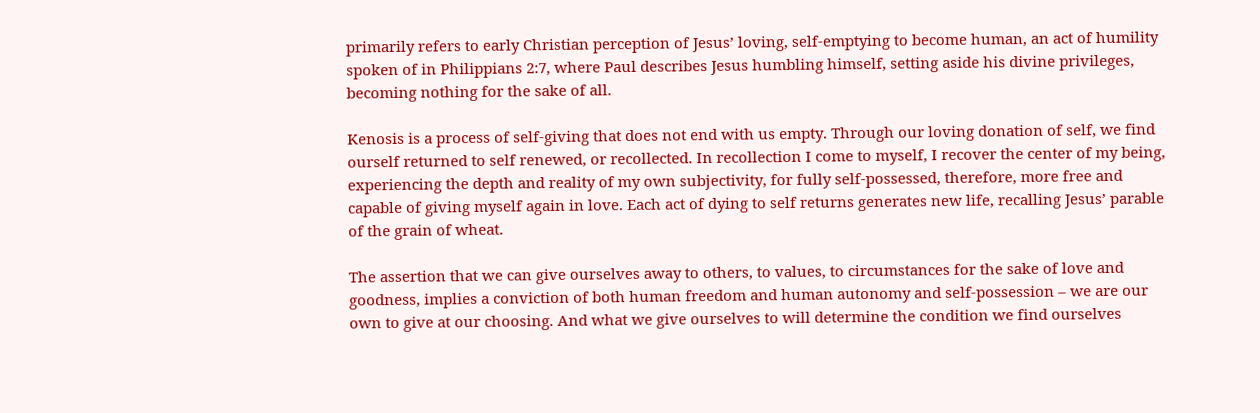primarily refers to early Christian perception of Jesus’ loving, self-emptying to become human, an act of humility spoken of in Philippians 2:7, where Paul describes Jesus humbling himself, setting aside his divine privileges, becoming nothing for the sake of all.

Kenosis is a process of self-giving that does not end with us empty. Through our loving donation of self, we find ourself returned to self renewed, or recollected. In recollection I come to myself, I recover the center of my being, experiencing the depth and reality of my own subjectivity, for fully self-possessed, therefore, more free and capable of giving myself again in love. Each act of dying to self returns generates new life, recalling Jesus’ parable of the grain of wheat.

The assertion that we can give ourselves away to others, to values, to circumstances for the sake of love and goodness, implies a conviction of both human freedom and human autonomy and self-possession – we are our own to give at our choosing. And what we give ourselves to will determine the condition we find ourselves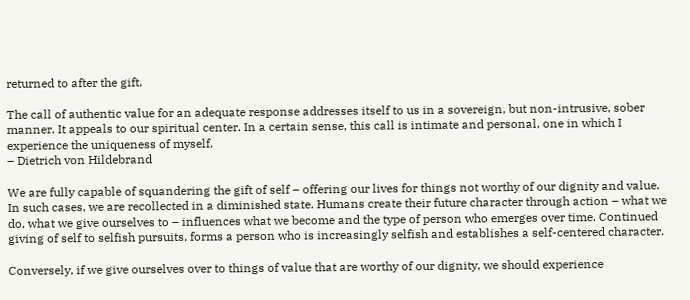returned to after the gift.

The call of authentic value for an adequate response addresses itself to us in a sovereign, but non-intrusive, sober manner. It appeals to our spiritual center. In a certain sense, this call is intimate and personal, one in which I experience the uniqueness of myself.
– Dietrich von Hildebrand

We are fully capable of squandering the gift of self – offering our lives for things not worthy of our dignity and value. In such cases, we are recollected in a diminished state. Humans create their future character through action – what we do, what we give ourselves to – influences what we become and the type of person who emerges over time. Continued giving of self to selfish pursuits, forms a person who is increasingly selfish and establishes a self-centered character.

Conversely, if we give ourselves over to things of value that are worthy of our dignity, we should experience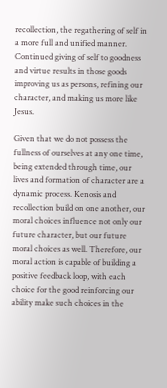recollection, the regathering of self in a more full and unified manner. Continued giving of self to goodness and virtue results in those goods improving us as persons, refining our character, and making us more like Jesus.

Given that we do not possess the fullness of ourselves at any one time, being extended through time, our lives and formation of character are a dynamic process. Kenosis and recollection build on one another, our moral choices influence not only our future character, but our future moral choices as well. Therefore, our moral action is capable of building a positive feedback loop, with each choice for the good reinforcing our ability make such choices in the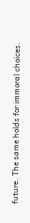future. The same holds for immoral choices.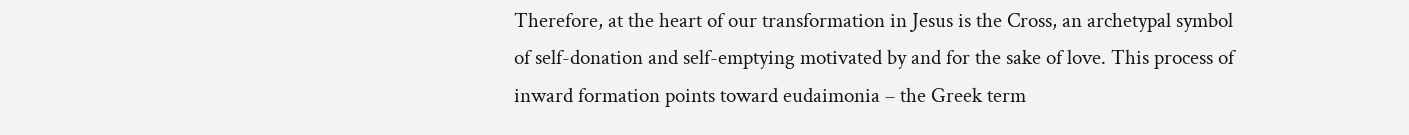Therefore, at the heart of our transformation in Jesus is the Cross, an archetypal symbol of self-donation and self-emptying motivated by and for the sake of love. This process of inward formation points toward eudaimonia – the Greek term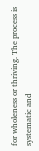for wholeness or thriving. The process is systematic and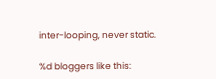inter-looping, never static.

%d bloggers like this: